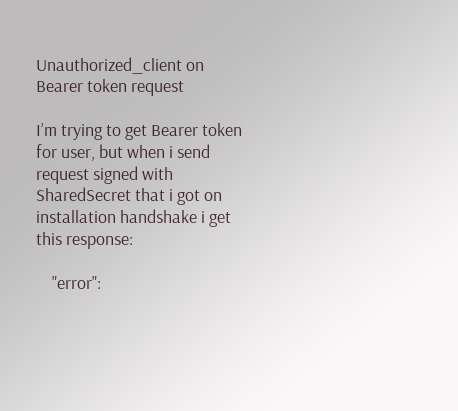Unauthorized_client on Bearer token request

I’m trying to get Bearer token for user, but when i send request signed with SharedSecret that i got on installation handshake i get this response:

    "error":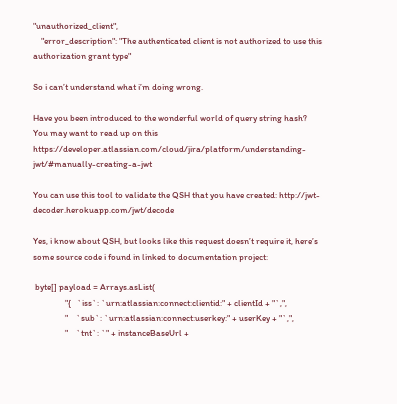"unauthorized_client",
    "error_description": "The authenticated client is not authorized to use this authorization grant type"

So i can’t understand what i’m doing wrong.

Have you been introduced to the wonderful world of query string hash?
You may want to read up on this https://developer.atlassian.com/cloud/jira/platform/understanding-jwt/#manually-creating-a-jwt

You can use this tool to validate the QSH that you have created: http://jwt-decoder.herokuapp.com/jwt/decode

Yes, i know about QSH, but looks like this request doesn’t require it, here’s some source code i found in linked to documentation project:

 byte[] payload = Arrays.asList(
                "{   `iss`: `urn:atlassian:connect:clientid:" + clientId + "`,",
                "    `sub`: `urn:atlassian:connect:userkey:" + userKey + "`,",
                "    `tnt`: `" + instanceBaseUrl +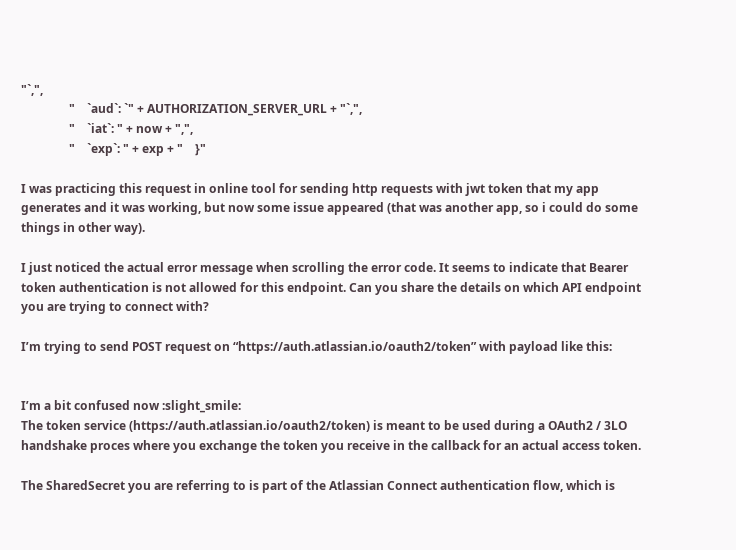"`,",
                "    `aud`: `" + AUTHORIZATION_SERVER_URL + "`,",
                "    `iat`: " + now + ",",
                "    `exp`: " + exp + "    }"

I was practicing this request in online tool for sending http requests with jwt token that my app generates and it was working, but now some issue appeared (that was another app, so i could do some things in other way).

I just noticed the actual error message when scrolling the error code. It seems to indicate that Bearer token authentication is not allowed for this endpoint. Can you share the details on which API endpoint you are trying to connect with?

I’m trying to send POST request on “https://auth.atlassian.io/oauth2/token” with payload like this:


I’m a bit confused now :slight_smile:
The token service (https://auth.atlassian.io/oauth2/token) is meant to be used during a OAuth2 / 3LO handshake proces where you exchange the token you receive in the callback for an actual access token.

The SharedSecret you are referring to is part of the Atlassian Connect authentication flow, which is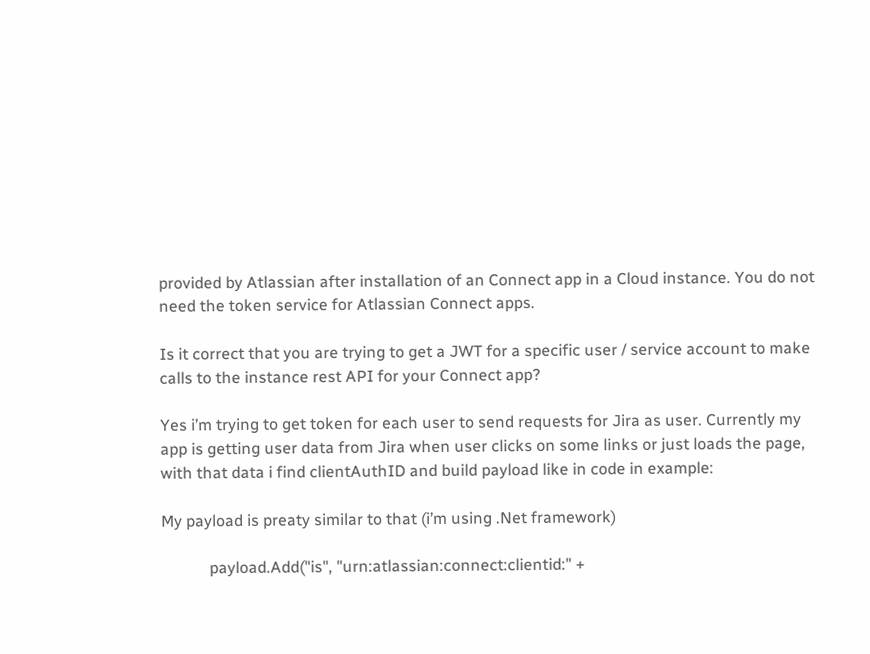provided by Atlassian after installation of an Connect app in a Cloud instance. You do not need the token service for Atlassian Connect apps.

Is it correct that you are trying to get a JWT for a specific user / service account to make calls to the instance rest API for your Connect app?

Yes i’m trying to get token for each user to send requests for Jira as user. Currently my app is getting user data from Jira when user clicks on some links or just loads the page, with that data i find clientAuthID and build payload like in code in example:

My payload is preaty similar to that (i’m using .Net framework)

            payload.Add("is", "urn:atlassian:connect:clientid:" +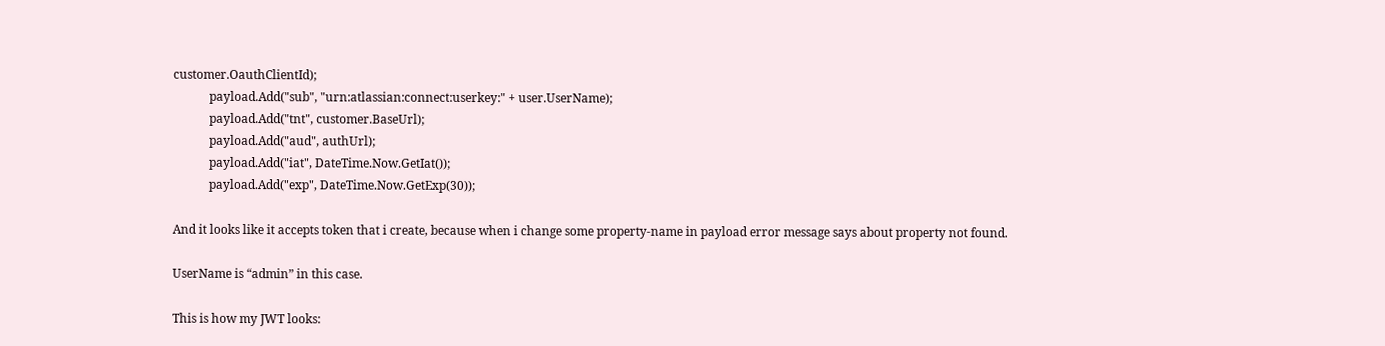customer.OauthClientId);
            payload.Add("sub", "urn:atlassian:connect:userkey:" + user.UserName);
            payload.Add("tnt", customer.BaseUrl);
            payload.Add("aud", authUrl);
            payload.Add("iat", DateTime.Now.GetIat());
            payload.Add("exp", DateTime.Now.GetExp(30));

And it looks like it accepts token that i create, because when i change some property-name in payload error message says about property not found.

UserName is “admin” in this case.

This is how my JWT looks: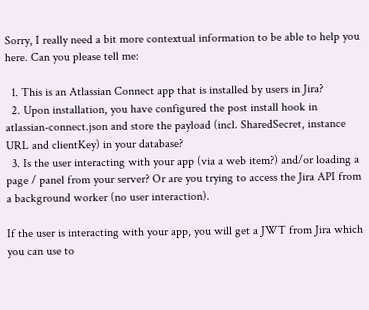Sorry, I really need a bit more contextual information to be able to help you here. Can you please tell me:

  1. This is an Atlassian Connect app that is installed by users in Jira?
  2. Upon installation, you have configured the post install hook in atlassian-connect.json and store the payload (incl. SharedSecret, instance URL and clientKey) in your database?
  3. Is the user interacting with your app (via a web item?) and/or loading a page / panel from your server? Or are you trying to access the Jira API from a background worker (no user interaction).

If the user is interacting with your app, you will get a JWT from Jira which you can use to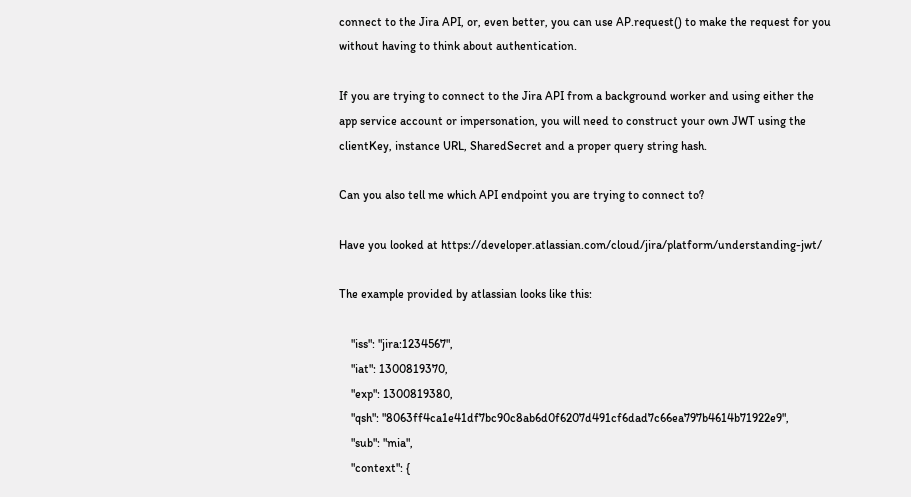connect to the Jira API, or, even better, you can use AP.request() to make the request for you without having to think about authentication.

If you are trying to connect to the Jira API from a background worker and using either the app service account or impersonation, you will need to construct your own JWT using the clientKey, instance URL, SharedSecret and a proper query string hash.

Can you also tell me which API endpoint you are trying to connect to?

Have you looked at https://developer.atlassian.com/cloud/jira/platform/understanding-jwt/

The example provided by atlassian looks like this:

    "iss": "jira:1234567",
    "iat": 1300819370,
    "exp": 1300819380,
    "qsh": "8063ff4ca1e41df7bc90c8ab6d0f6207d491cf6dad7c66ea797b4614b71922e9",
    "sub": "mia",
    "context": {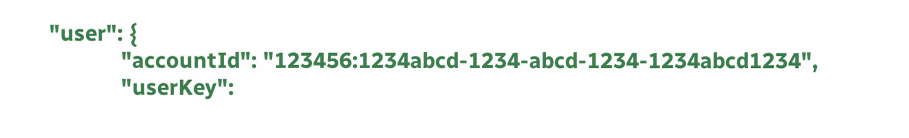"user": {
            "accountId": "123456:1234abcd-1234-abcd-1234-1234abcd1234",
            "userKey":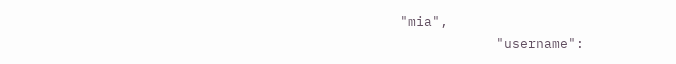"mia",
            "username":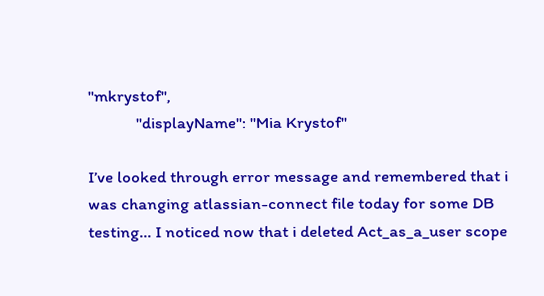"mkrystof",
            "displayName": "Mia Krystof"

I’ve looked through error message and remembered that i was changing atlassian-connect file today for some DB testing… I noticed now that i deleted Act_as_a_user scope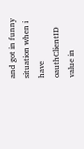and got in funny situation when i have oauthClientID value in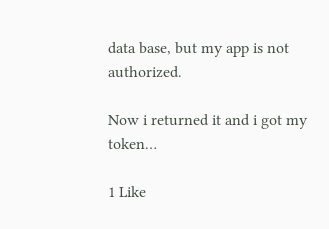data base, but my app is not authorized.

Now i returned it and i got my token…

1 Like